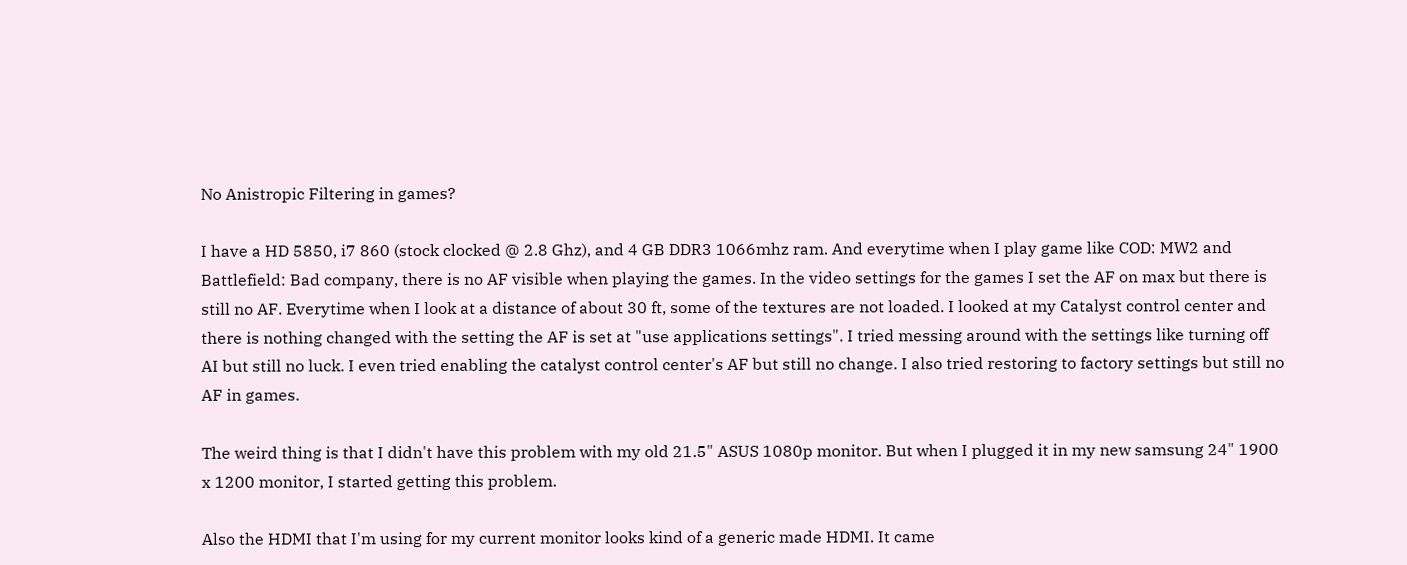No Anistropic Filtering in games?

I have a HD 5850, i7 860 (stock clocked @ 2.8 Ghz), and 4 GB DDR3 1066mhz ram. And everytime when I play game like COD: MW2 and Battlefield: Bad company, there is no AF visible when playing the games. In the video settings for the games I set the AF on max but there is still no AF. Everytime when I look at a distance of about 30 ft, some of the textures are not loaded. I looked at my Catalyst control center and there is nothing changed with the setting the AF is set at "use applications settings". I tried messing around with the settings like turning off AI but still no luck. I even tried enabling the catalyst control center's AF but still no change. I also tried restoring to factory settings but still no AF in games.

The weird thing is that I didn't have this problem with my old 21.5" ASUS 1080p monitor. But when I plugged it in my new samsung 24" 1900 x 1200 monitor, I started getting this problem.

Also the HDMI that I'm using for my current monitor looks kind of a generic made HDMI. It came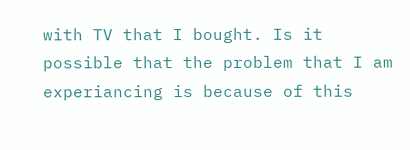with TV that I bought. Is it possible that the problem that I am experiancing is because of this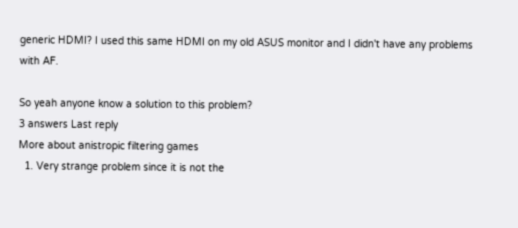generic HDMI? I used this same HDMI on my old ASUS monitor and I didn't have any problems with AF.

So yeah anyone know a solution to this problem?
3 answers Last reply
More about anistropic filtering games
  1. Very strange problem since it is not the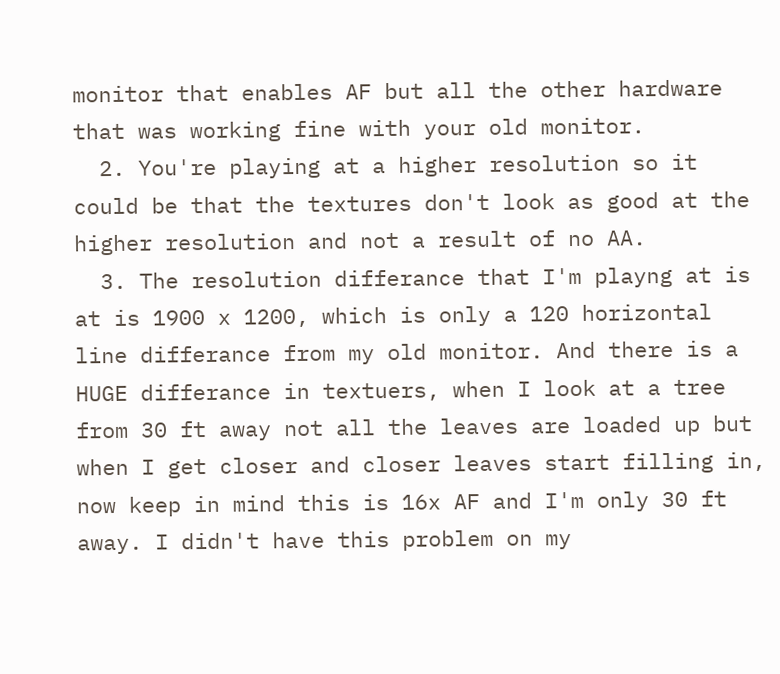monitor that enables AF but all the other hardware that was working fine with your old monitor.
  2. You're playing at a higher resolution so it could be that the textures don't look as good at the higher resolution and not a result of no AA.
  3. The resolution differance that I'm playng at is at is 1900 x 1200, which is only a 120 horizontal line differance from my old monitor. And there is a HUGE differance in textuers, when I look at a tree from 30 ft away not all the leaves are loaded up but when I get closer and closer leaves start filling in, now keep in mind this is 16x AF and I'm only 30 ft away. I didn't have this problem on my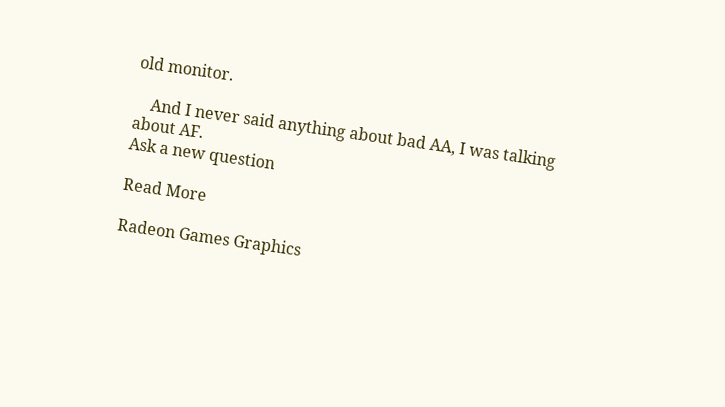old monitor.

    And I never said anything about bad AA, I was talking about AF.
Ask a new question

Read More

Radeon Games Graphics